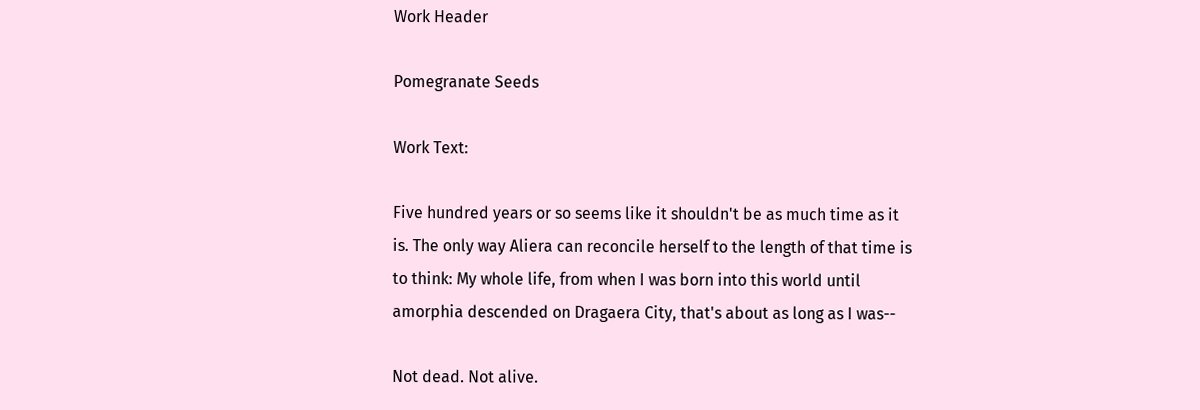Work Header

Pomegranate Seeds

Work Text:

Five hundred years or so seems like it shouldn't be as much time as it is. The only way Aliera can reconcile herself to the length of that time is to think: My whole life, from when I was born into this world until amorphia descended on Dragaera City, that's about as long as I was--

Not dead. Not alive.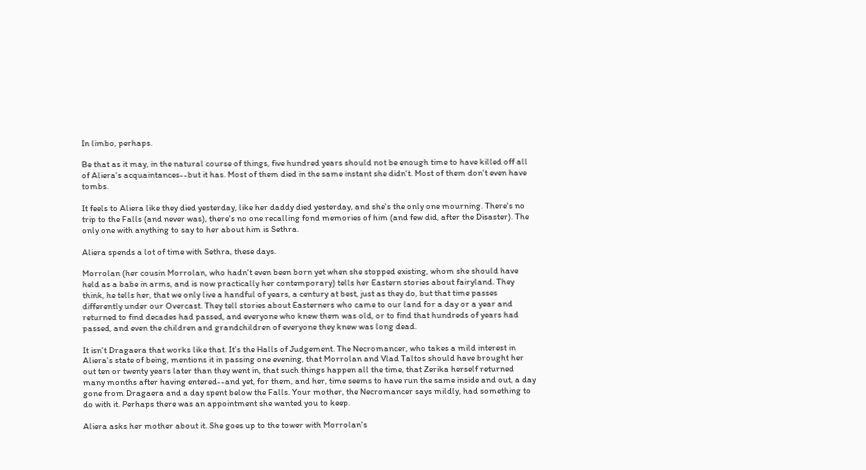In limbo, perhaps.

Be that as it may, in the natural course of things, five hundred years should not be enough time to have killed off all of Aliera's acquaintances--but it has. Most of them died in the same instant she didn't. Most of them don't even have tombs.

It feels to Aliera like they died yesterday, like her daddy died yesterday, and she's the only one mourning. There's no trip to the Falls (and never was), there's no one recalling fond memories of him (and few did, after the Disaster). The only one with anything to say to her about him is Sethra.

Aliera spends a lot of time with Sethra, these days.

Morrolan (her cousin Morrolan, who hadn't even been born yet when she stopped existing, whom she should have held as a babe in arms, and is now practically her contemporary) tells her Eastern stories about fairyland. They think, he tells her, that we only live a handful of years, a century at best, just as they do, but that time passes differently under our Overcast. They tell stories about Easterners who came to our land for a day or a year and returned to find decades had passed, and everyone who knew them was old, or to find that hundreds of years had passed, and even the children and grandchildren of everyone they knew was long dead.

It isn't Dragaera that works like that. It's the Halls of Judgement. The Necromancer, who takes a mild interest in Aliera's state of being, mentions it in passing one evening, that Morrolan and Vlad Taltos should have brought her out ten or twenty years later than they went in, that such things happen all the time, that Zerika herself returned many months after having entered--and yet, for them, and her, time seems to have run the same inside and out, a day gone from Dragaera and a day spent below the Falls. Your mother, the Necromancer says mildly, had something to do with it. Perhaps there was an appointment she wanted you to keep.

Aliera asks her mother about it. She goes up to the tower with Morrolan's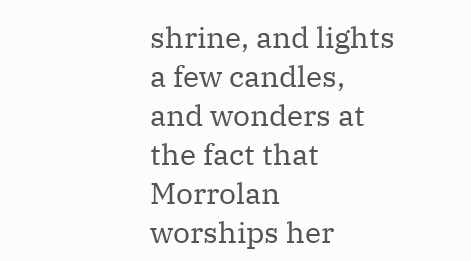shrine, and lights a few candles, and wonders at the fact that Morrolan worships her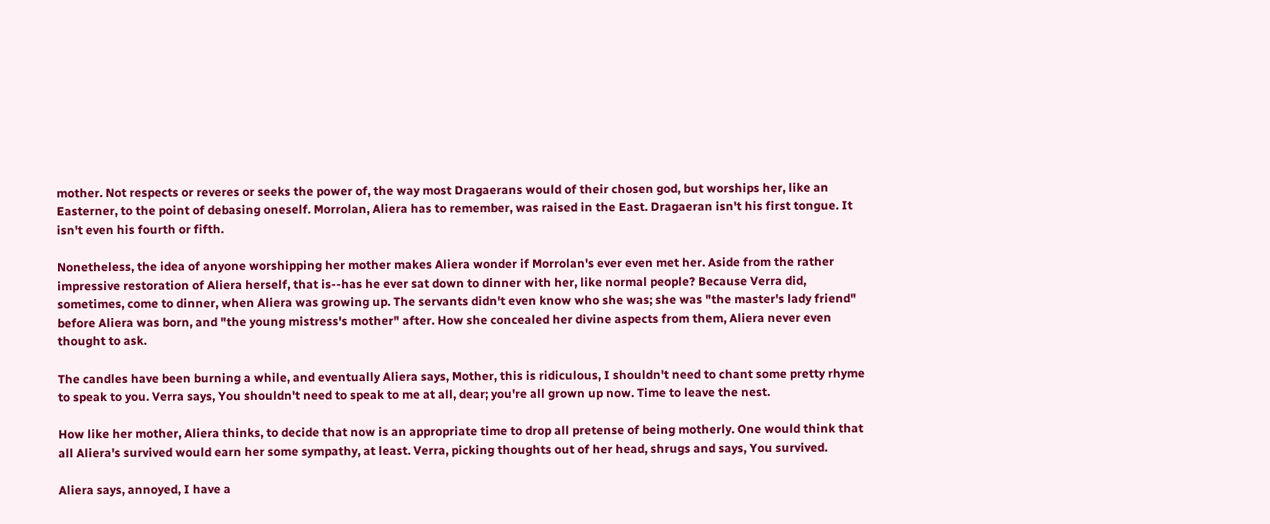mother. Not respects or reveres or seeks the power of, the way most Dragaerans would of their chosen god, but worships her, like an Easterner, to the point of debasing oneself. Morrolan, Aliera has to remember, was raised in the East. Dragaeran isn't his first tongue. It isn't even his fourth or fifth.

Nonetheless, the idea of anyone worshipping her mother makes Aliera wonder if Morrolan's ever even met her. Aside from the rather impressive restoration of Aliera herself, that is--has he ever sat down to dinner with her, like normal people? Because Verra did, sometimes, come to dinner, when Aliera was growing up. The servants didn't even know who she was; she was "the master's lady friend" before Aliera was born, and "the young mistress's mother" after. How she concealed her divine aspects from them, Aliera never even thought to ask.

The candles have been burning a while, and eventually Aliera says, Mother, this is ridiculous, I shouldn't need to chant some pretty rhyme to speak to you. Verra says, You shouldn't need to speak to me at all, dear; you're all grown up now. Time to leave the nest.

How like her mother, Aliera thinks, to decide that now is an appropriate time to drop all pretense of being motherly. One would think that all Aliera's survived would earn her some sympathy, at least. Verra, picking thoughts out of her head, shrugs and says, You survived.

Aliera says, annoyed, I have a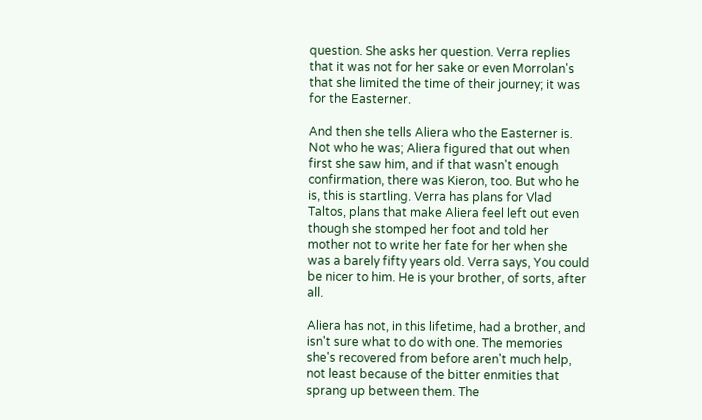question. She asks her question. Verra replies that it was not for her sake or even Morrolan's that she limited the time of their journey; it was for the Easterner.

And then she tells Aliera who the Easterner is. Not who he was; Aliera figured that out when first she saw him, and if that wasn't enough confirmation, there was Kieron, too. But who he is, this is startling. Verra has plans for Vlad Taltos, plans that make Aliera feel left out even though she stomped her foot and told her mother not to write her fate for her when she was a barely fifty years old. Verra says, You could be nicer to him. He is your brother, of sorts, after all.

Aliera has not, in this lifetime, had a brother, and isn't sure what to do with one. The memories she's recovered from before aren't much help, not least because of the bitter enmities that sprang up between them. The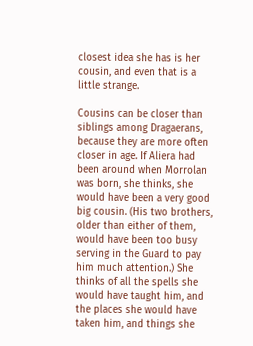closest idea she has is her cousin, and even that is a little strange.

Cousins can be closer than siblings among Dragaerans, because they are more often closer in age. If Aliera had been around when Morrolan was born, she thinks, she would have been a very good big cousin. (His two brothers, older than either of them, would have been too busy serving in the Guard to pay him much attention.) She thinks of all the spells she would have taught him, and the places she would have taken him, and things she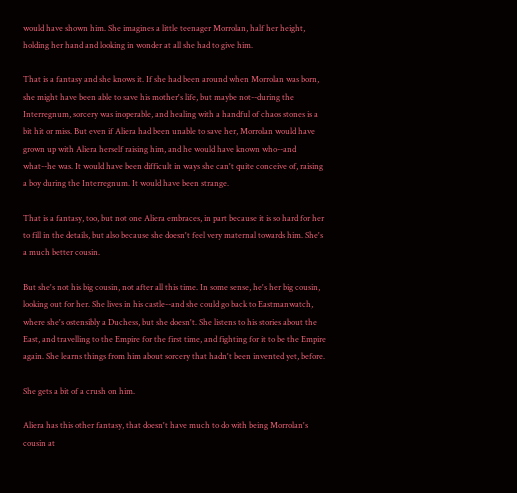would have shown him. She imagines a little teenager Morrolan, half her height, holding her hand and looking in wonder at all she had to give him.

That is a fantasy and she knows it. If she had been around when Morrolan was born, she might have been able to save his mother's life, but maybe not--during the Interregnum, sorcery was inoperable, and healing with a handful of chaos stones is a bit hit or miss. But even if Aliera had been unable to save her, Morrolan would have grown up with Aliera herself raising him, and he would have known who--and what--he was. It would have been difficult in ways she can't quite conceive of, raising a boy during the Interregnum. It would have been strange.

That is a fantasy, too, but not one Aliera embraces, in part because it is so hard for her to fill in the details, but also because she doesn't feel very maternal towards him. She's a much better cousin.

But she's not his big cousin, not after all this time. In some sense, he's her big cousin, looking out for her. She lives in his castle--and she could go back to Eastmanwatch, where she's ostensibly a Duchess, but she doesn't. She listens to his stories about the East, and travelling to the Empire for the first time, and fighting for it to be the Empire again. She learns things from him about sorcery that hadn't been invented yet, before.

She gets a bit of a crush on him.

Aliera has this other fantasy, that doesn't have much to do with being Morrolan's cousin at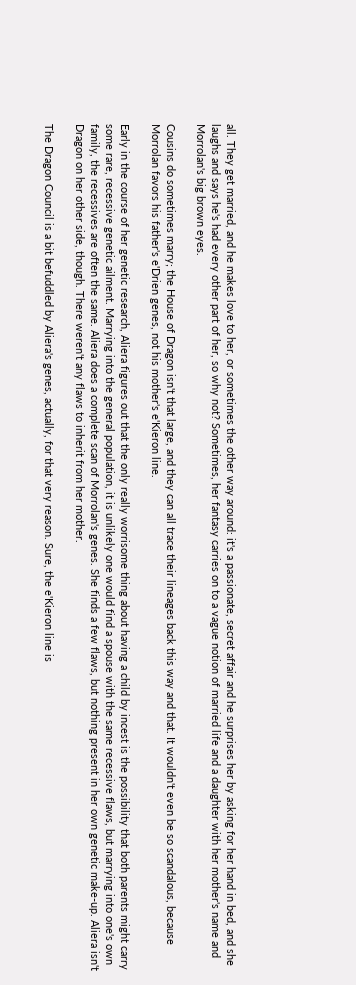all. They get married, and he makes love to her, or sometimes the other way around: it's a passionate, secret affair and he surprises her by asking for her hand in bed, and she laughs and says he's had every other part of her, so why not? Sometimes, her fantasy carries on to a vague notion of married life and a daughter with her mother's name and Morrolan's big brown eyes.

Cousins do sometimes marry; the House of Dragon isn't that large, and they can all trace their lineages back this way and that. It wouldn't even be so scandalous, because Morrolan favors his father's e'Drien genes, not his mother's e'Kieron line.

Early in the course of her genetic research, Aliera figures out that the only really worrisome thing about having a child by incest is the possibility that both parents might carry some rare, recessive genetic ailment. Marrying into the general population, it is unlikely one would find a spouse with the same recessive flaws, but marrying into one's own family, the recessives are often the same. Aliera does a complete scan of Morrolan's genes. She finds a few flaws, but nothing present in her own genetic make-up. Aliera isn't Dragon on her other side, though. There weren't any flaws to inherit from her mother.

The Dragon Council is a bit befuddled by Aliera's genes, actually, for that very reason. Sure, the e'Kieron line is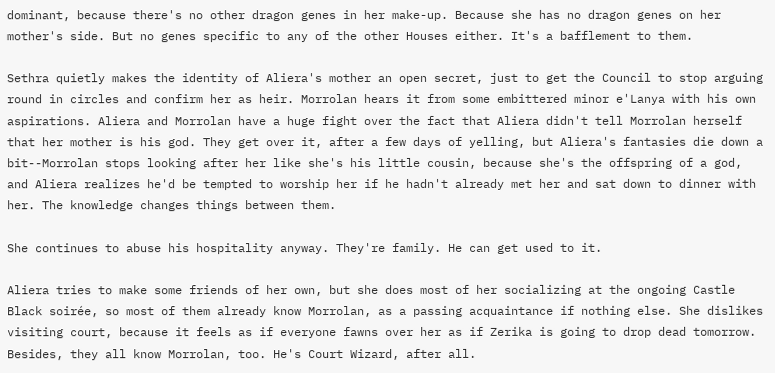dominant, because there's no other dragon genes in her make-up. Because she has no dragon genes on her mother's side. But no genes specific to any of the other Houses either. It's a bafflement to them.

Sethra quietly makes the identity of Aliera's mother an open secret, just to get the Council to stop arguing round in circles and confirm her as heir. Morrolan hears it from some embittered minor e'Lanya with his own aspirations. Aliera and Morrolan have a huge fight over the fact that Aliera didn't tell Morrolan herself that her mother is his god. They get over it, after a few days of yelling, but Aliera's fantasies die down a bit--Morrolan stops looking after her like she's his little cousin, because she's the offspring of a god, and Aliera realizes he'd be tempted to worship her if he hadn't already met her and sat down to dinner with her. The knowledge changes things between them.

She continues to abuse his hospitality anyway. They're family. He can get used to it.

Aliera tries to make some friends of her own, but she does most of her socializing at the ongoing Castle Black soirée, so most of them already know Morrolan, as a passing acquaintance if nothing else. She dislikes visiting court, because it feels as if everyone fawns over her as if Zerika is going to drop dead tomorrow. Besides, they all know Morrolan, too. He's Court Wizard, after all.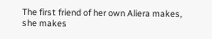The first friend of her own Aliera makes, she makes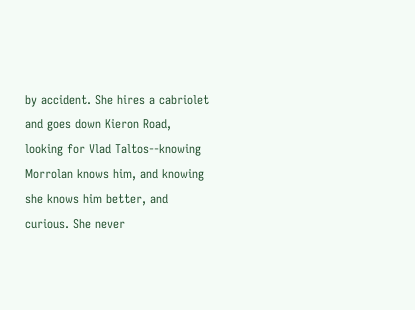by accident. She hires a cabriolet and goes down Kieron Road, looking for Vlad Taltos--knowing Morrolan knows him, and knowing she knows him better, and curious. She never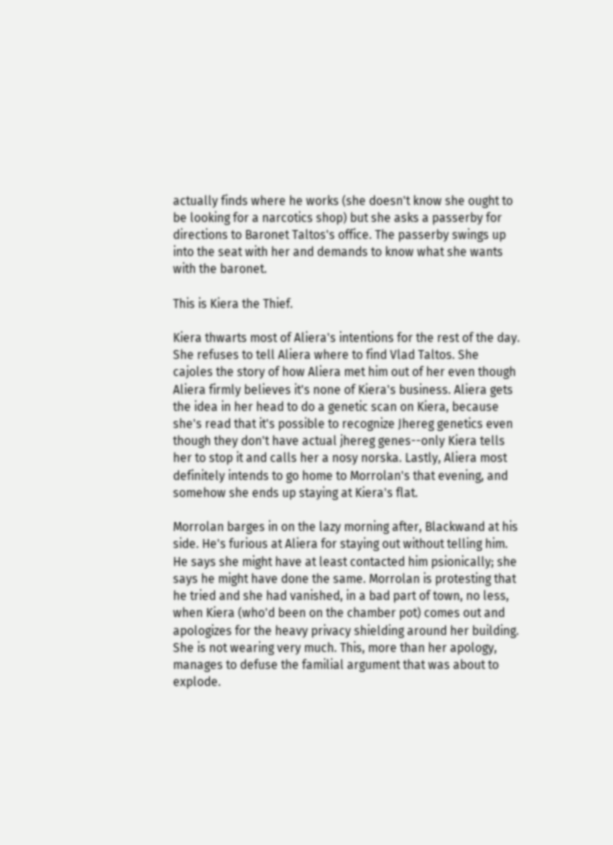actually finds where he works (she doesn't know she ought to be looking for a narcotics shop) but she asks a passerby for directions to Baronet Taltos's office. The passerby swings up into the seat with her and demands to know what she wants with the baronet.

This is Kiera the Thief.

Kiera thwarts most of Aliera's intentions for the rest of the day. She refuses to tell Aliera where to find Vlad Taltos. She cajoles the story of how Aliera met him out of her even though Aliera firmly believes it's none of Kiera's business. Aliera gets the idea in her head to do a genetic scan on Kiera, because she's read that it's possible to recognize Jhereg genetics even though they don't have actual jhereg genes--only Kiera tells her to stop it and calls her a nosy norska. Lastly, Aliera most definitely intends to go home to Morrolan's that evening, and somehow she ends up staying at Kiera's flat.

Morrolan barges in on the lazy morning after, Blackwand at his side. He's furious at Aliera for staying out without telling him. He says she might have at least contacted him psionically; she says he might have done the same. Morrolan is protesting that he tried and she had vanished, in a bad part of town, no less, when Kiera (who'd been on the chamber pot) comes out and apologizes for the heavy privacy shielding around her building. She is not wearing very much. This, more than her apology, manages to defuse the familial argument that was about to explode.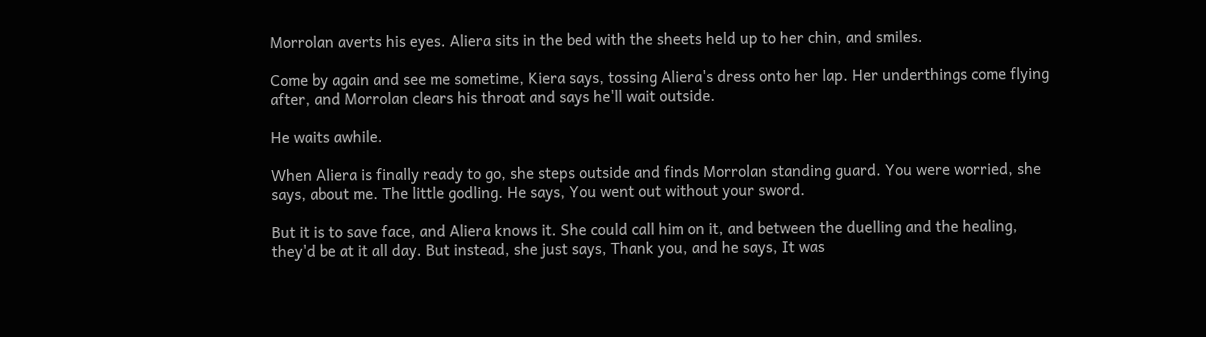Morrolan averts his eyes. Aliera sits in the bed with the sheets held up to her chin, and smiles.

Come by again and see me sometime, Kiera says, tossing Aliera's dress onto her lap. Her underthings come flying after, and Morrolan clears his throat and says he'll wait outside.

He waits awhile.

When Aliera is finally ready to go, she steps outside and finds Morrolan standing guard. You were worried, she says, about me. The little godling. He says, You went out without your sword.

But it is to save face, and Aliera knows it. She could call him on it, and between the duelling and the healing, they'd be at it all day. But instead, she just says, Thank you, and he says, It was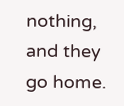nothing, and they go home.